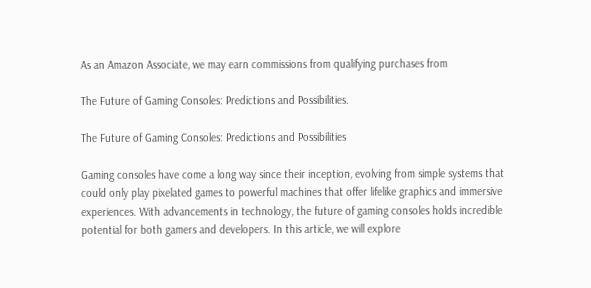As an Amazon Associate, we may earn commissions from qualifying purchases from

The Future of Gaming Consoles: Predictions and Possibilities.

The Future of Gaming Consoles: Predictions and Possibilities

Gaming consoles have come a long way since their inception, evolving from simple systems that could only play pixelated games to powerful machines that offer lifelike graphics and immersive experiences. With advancements in technology, the future of gaming consoles holds incredible potential for both gamers and developers. In this article, we will explore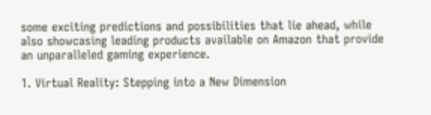some exciting predictions and possibilities that lie ahead, while also showcasing leading products available on Amazon that provide an unparalleled gaming experience.

1. Virtual Reality: Stepping into a New Dimension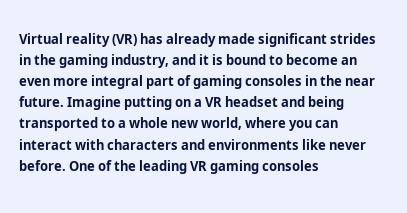Virtual reality (VR) has already made significant strides in the gaming industry, and it is bound to become an even more integral part of gaming consoles in the near future. Imagine putting on a VR headset and being transported to a whole new world, where you can interact with characters and environments like never before. One of the leading VR gaming consoles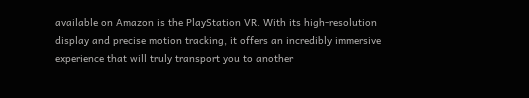available on Amazon is the PlayStation VR. With its high-resolution display and precise motion tracking, it offers an incredibly immersive experience that will truly transport you to another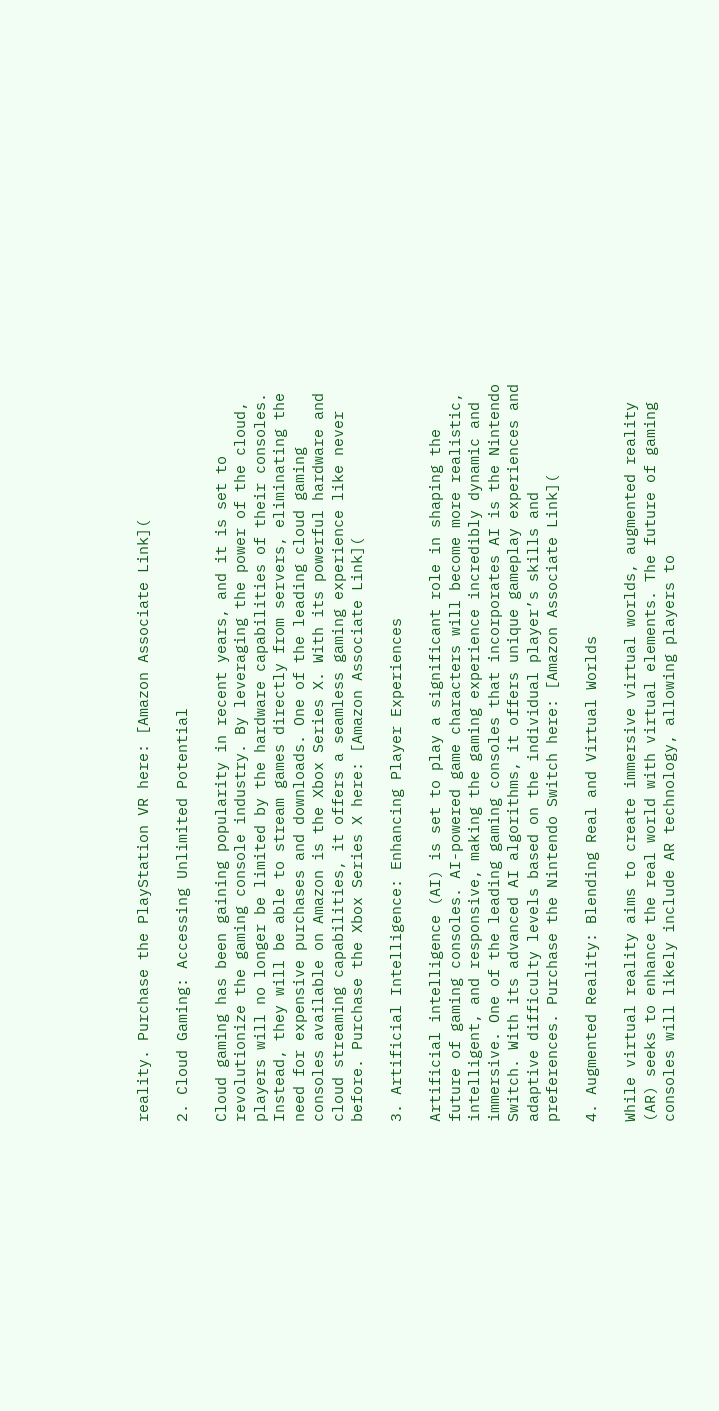reality. Purchase the PlayStation VR here: [Amazon Associate Link](

2. Cloud Gaming: Accessing Unlimited Potential

Cloud gaming has been gaining popularity in recent years, and it is set to revolutionize the gaming console industry. By leveraging the power of the cloud, players will no longer be limited by the hardware capabilities of their consoles. Instead, they will be able to stream games directly from servers, eliminating the need for expensive purchases and downloads. One of the leading cloud gaming consoles available on Amazon is the Xbox Series X. With its powerful hardware and cloud streaming capabilities, it offers a seamless gaming experience like never before. Purchase the Xbox Series X here: [Amazon Associate Link](

3. Artificial Intelligence: Enhancing Player Experiences

Artificial intelligence (AI) is set to play a significant role in shaping the future of gaming consoles. AI-powered game characters will become more realistic, intelligent, and responsive, making the gaming experience incredibly dynamic and immersive. One of the leading gaming consoles that incorporates AI is the Nintendo Switch. With its advanced AI algorithms, it offers unique gameplay experiences and adaptive difficulty levels based on the individual player’s skills and preferences. Purchase the Nintendo Switch here: [Amazon Associate Link](

4. Augmented Reality: Blending Real and Virtual Worlds

While virtual reality aims to create immersive virtual worlds, augmented reality (AR) seeks to enhance the real world with virtual elements. The future of gaming consoles will likely include AR technology, allowing players to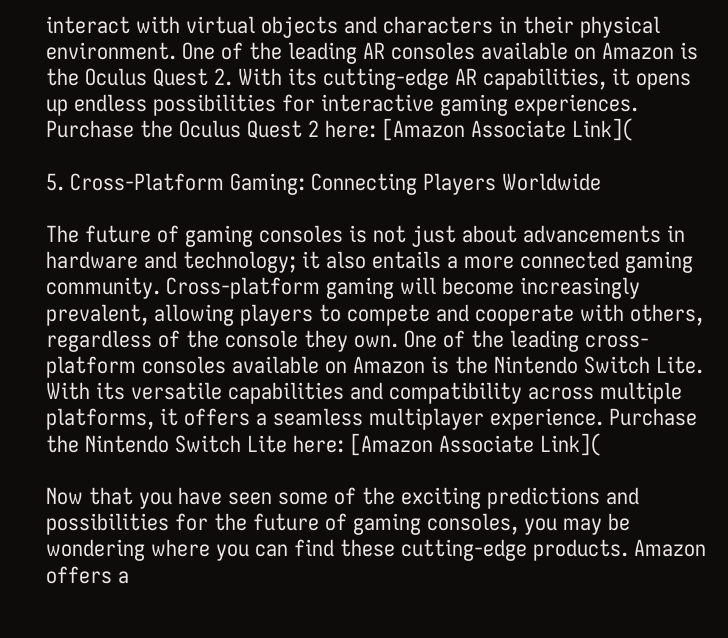interact with virtual objects and characters in their physical environment. One of the leading AR consoles available on Amazon is the Oculus Quest 2. With its cutting-edge AR capabilities, it opens up endless possibilities for interactive gaming experiences. Purchase the Oculus Quest 2 here: [Amazon Associate Link](

5. Cross-Platform Gaming: Connecting Players Worldwide

The future of gaming consoles is not just about advancements in hardware and technology; it also entails a more connected gaming community. Cross-platform gaming will become increasingly prevalent, allowing players to compete and cooperate with others, regardless of the console they own. One of the leading cross-platform consoles available on Amazon is the Nintendo Switch Lite. With its versatile capabilities and compatibility across multiple platforms, it offers a seamless multiplayer experience. Purchase the Nintendo Switch Lite here: [Amazon Associate Link](

Now that you have seen some of the exciting predictions and possibilities for the future of gaming consoles, you may be wondering where you can find these cutting-edge products. Amazon offers a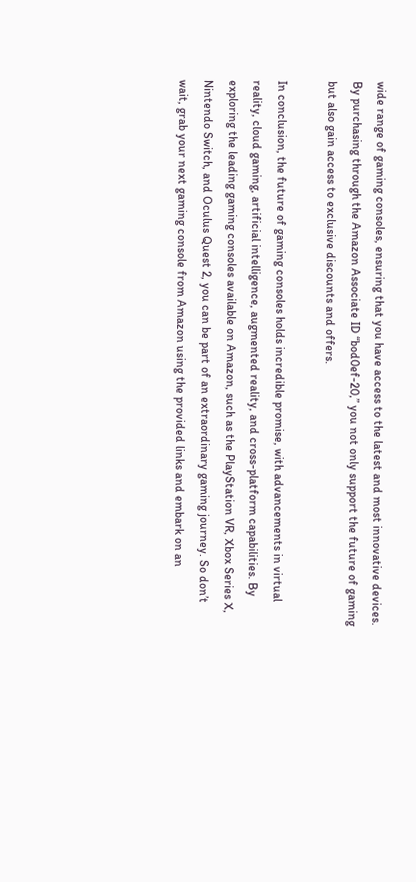wide range of gaming consoles, ensuring that you have access to the latest and most innovative devices. By purchasing through the Amazon Associate ID “bod0ef-20,” you not only support the future of gaming but also gain access to exclusive discounts and offers.

In conclusion, the future of gaming consoles holds incredible promise, with advancements in virtual reality, cloud gaming, artificial intelligence, augmented reality, and cross-platform capabilities. By exploring the leading gaming consoles available on Amazon, such as the PlayStation VR, Xbox Series X, Nintendo Switch, and Oculus Quest 2, you can be part of an extraordinary gaming journey. So don’t wait, grab your next gaming console from Amazon using the provided links and embark on an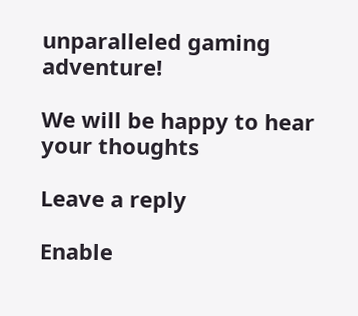unparalleled gaming adventure!

We will be happy to hear your thoughts

Leave a reply

Enable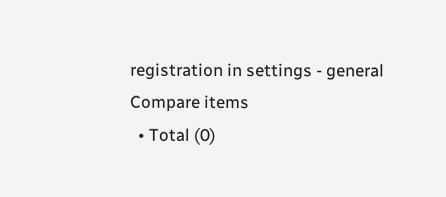registration in settings - general
Compare items
  • Total (0)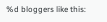%d bloggers like this: